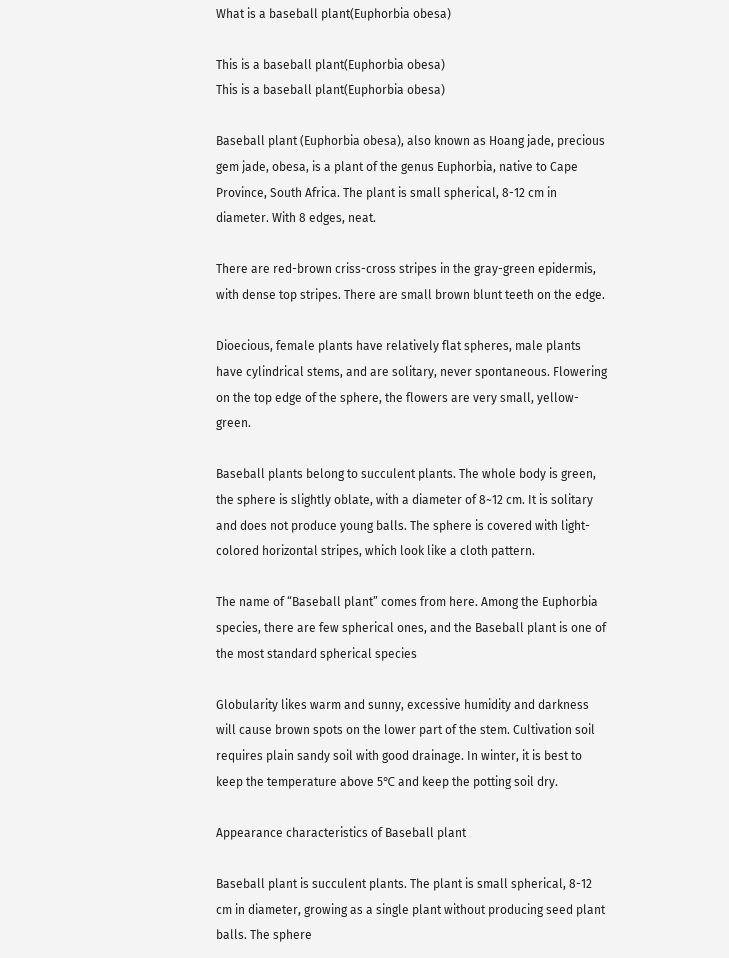What is a baseball plant(Euphorbia obesa)

This is a baseball plant(Euphorbia obesa)
This is a baseball plant(Euphorbia obesa)

Baseball plant (Euphorbia obesa), also known as Hoang jade, precious gem jade, obesa, is a plant of the genus Euphorbia, native to Cape Province, South Africa. The plant is small spherical, 8-12 cm in diameter. With 8 edges, neat.

There are red-brown criss-cross stripes in the gray-green epidermis, with dense top stripes. There are small brown blunt teeth on the edge.

Dioecious, female plants have relatively flat spheres, male plants have cylindrical stems, and are solitary, never spontaneous. Flowering on the top edge of the sphere, the flowers are very small, yellow-green.

Baseball plants belong to succulent plants. The whole body is green, the sphere is slightly oblate, with a diameter of 8~12 cm. It is solitary and does not produce young balls. The sphere is covered with light-colored horizontal stripes, which look like a cloth pattern.

The name of “Baseball plant” comes from here. Among the Euphorbia species, there are few spherical ones, and the Baseball plant is one of the most standard spherical species

Globularity likes warm and sunny, excessive humidity and darkness will cause brown spots on the lower part of the stem. Cultivation soil requires plain sandy soil with good drainage. In winter, it is best to keep the temperature above 5℃ and keep the potting soil dry.

Appearance characteristics of Baseball plant

Baseball plant is succulent plants. The plant is small spherical, 8-12 cm in diameter, growing as a single plant without producing seed plant balls. The sphere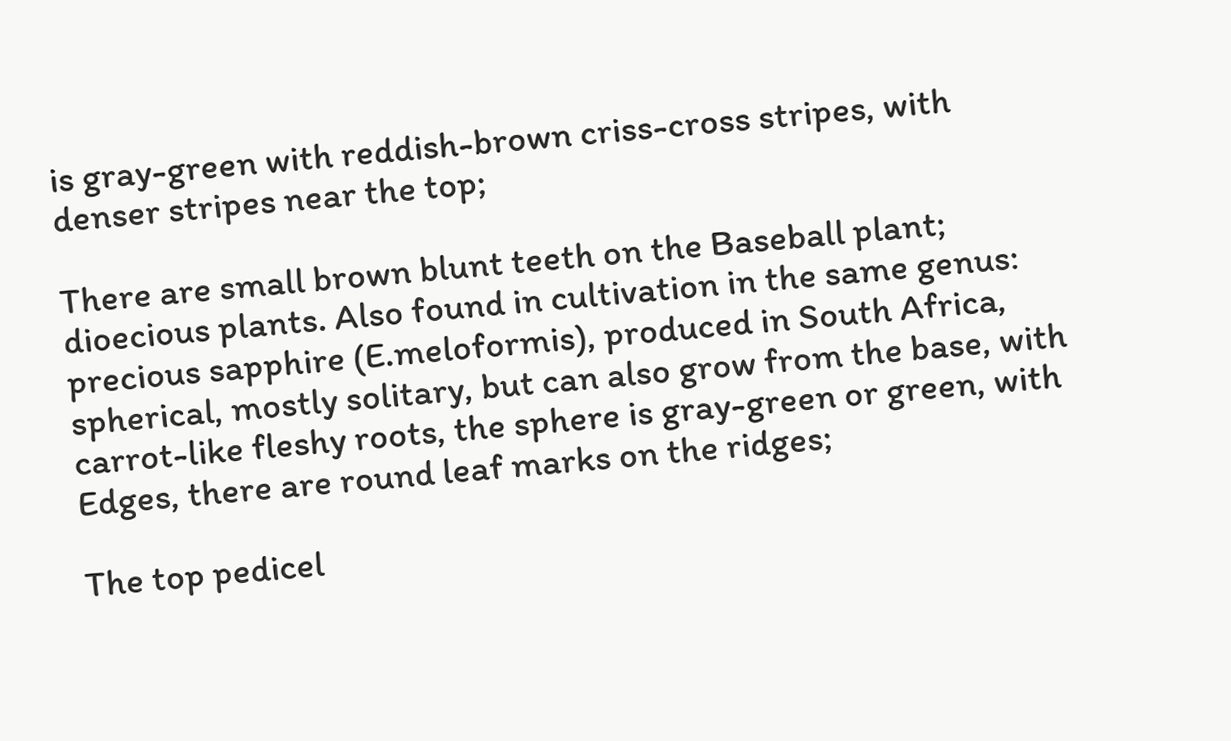is gray-green with reddish-brown criss-cross stripes, with denser stripes near the top;

There are small brown blunt teeth on the Baseball plant; dioecious plants. Also found in cultivation in the same genus: precious sapphire (E.meloformis), produced in South Africa, spherical, mostly solitary, but can also grow from the base, with carrot-like fleshy roots, the sphere is gray-green or green, with Edges, there are round leaf marks on the ridges;

The top pedicel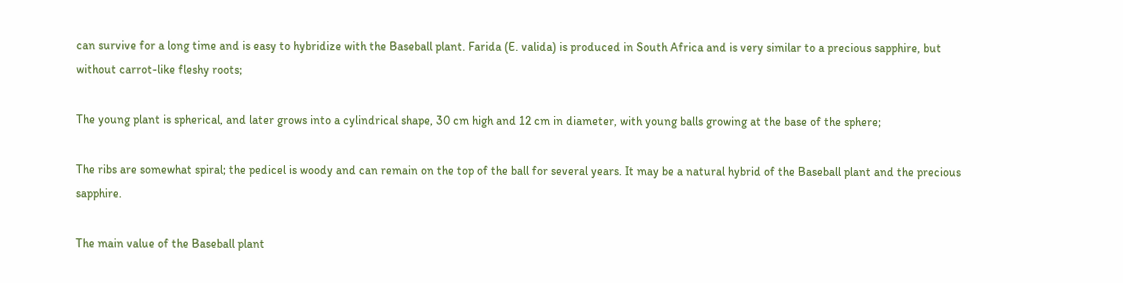can survive for a long time and is easy to hybridize with the Baseball plant. Farida (E. valida) is produced in South Africa and is very similar to a precious sapphire, but without carrot-like fleshy roots;

The young plant is spherical, and later grows into a cylindrical shape, 30 cm high and 12 cm in diameter, with young balls growing at the base of the sphere;

The ribs are somewhat spiral; the pedicel is woody and can remain on the top of the ball for several years. It may be a natural hybrid of the Baseball plant and the precious sapphire.

The main value of the Baseball plant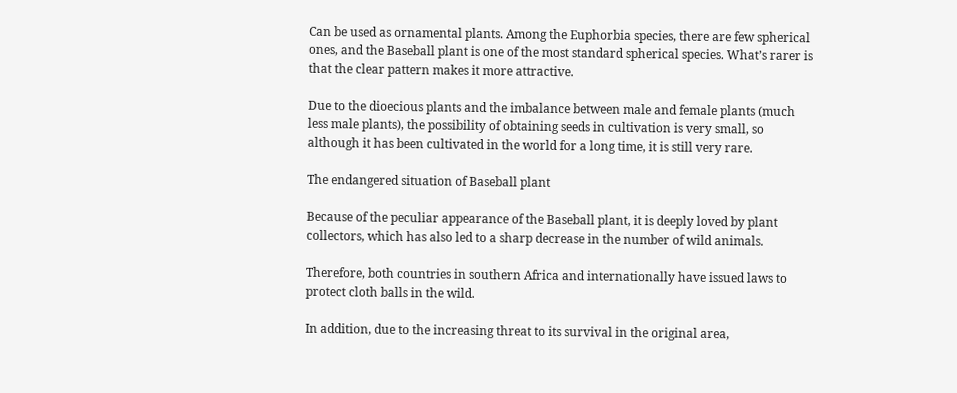Can be used as ornamental plants. Among the Euphorbia species, there are few spherical ones, and the Baseball plant is one of the most standard spherical species. What’s rarer is that the clear pattern makes it more attractive.

Due to the dioecious plants and the imbalance between male and female plants (much less male plants), the possibility of obtaining seeds in cultivation is very small, so although it has been cultivated in the world for a long time, it is still very rare.

The endangered situation of Baseball plant

Because of the peculiar appearance of the Baseball plant, it is deeply loved by plant collectors, which has also led to a sharp decrease in the number of wild animals.

Therefore, both countries in southern Africa and internationally have issued laws to protect cloth balls in the wild.

In addition, due to the increasing threat to its survival in the original area,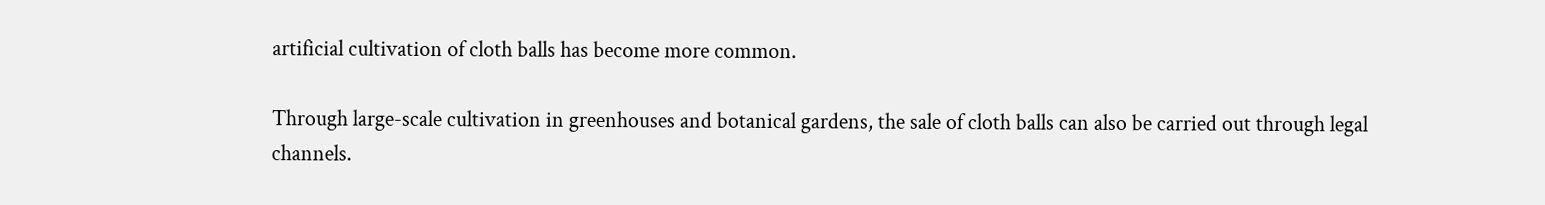artificial cultivation of cloth balls has become more common.

Through large-scale cultivation in greenhouses and botanical gardens, the sale of cloth balls can also be carried out through legal channels.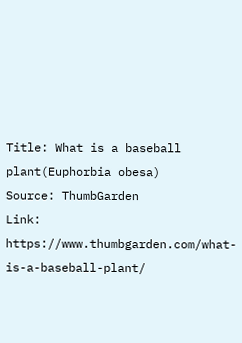Title: What is a baseball plant(Euphorbia obesa)
Source: ThumbGarden
Link: https://www.thumbgarden.com/what-is-a-baseball-plant/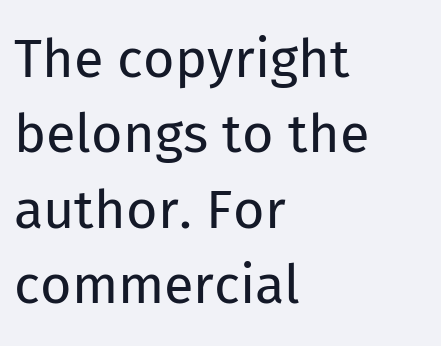The copyright belongs to the author. For commercial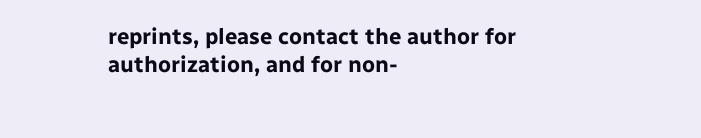reprints, please contact the author for authorization, and for non-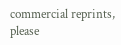commercial reprints, please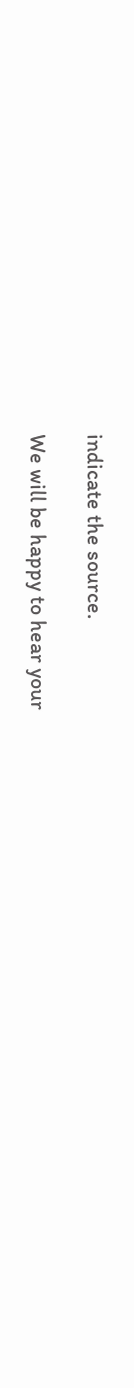indicate the source.

We will be happy to hear your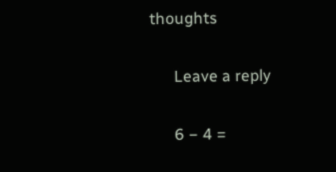thoughts

      Leave a reply

      6 − 4 =